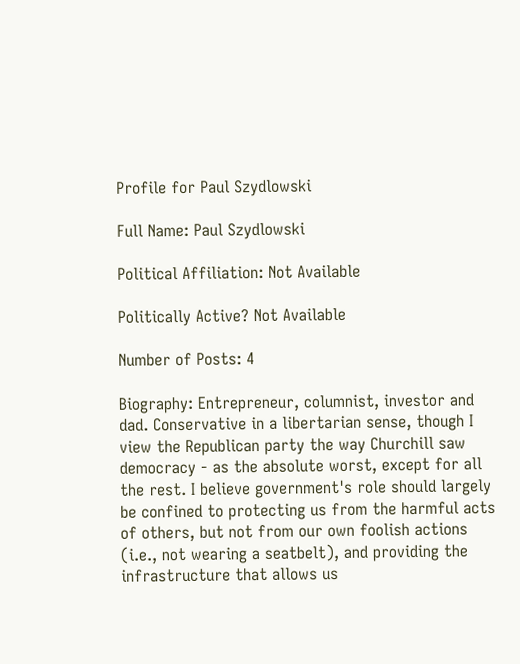Profile for Paul Szydlowski

Full Name: Paul Szydlowski

Political Affiliation: Not Available

Politically Active? Not Available

Number of Posts: 4

Biography: Entrepreneur, columnist, investor and dad. Conservative in a libertarian sense, though I view the Republican party the way Churchill saw democracy - as the absolute worst, except for all the rest. I believe government's role should largely be confined to protecting us from the harmful acts of others, but not from our own foolish actions (i.e., not wearing a seatbelt), and providing the infrastructure that allows us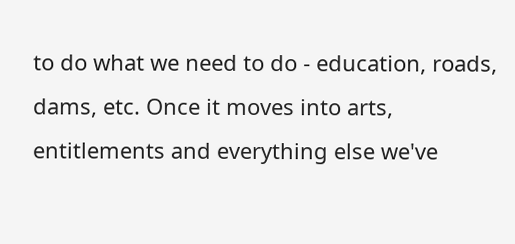to do what we need to do - education, roads, dams, etc. Once it moves into arts, entitlements and everything else we've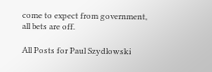come to expect from government, all bets are off.

All Posts for Paul Szydlowski